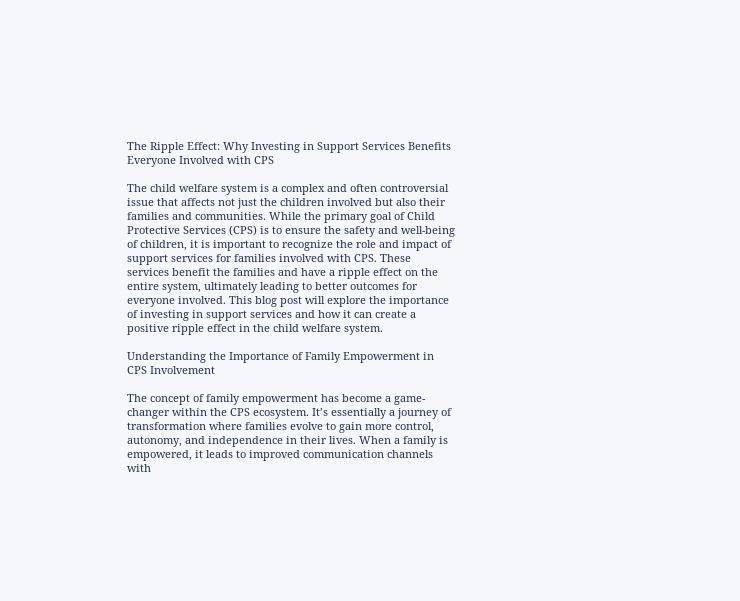The Ripple Effect: Why Investing in Support Services Benefits Everyone Involved with CPS

The child welfare system is a complex and often controversial issue that affects not just the children involved but also their families and communities. While the primary goal of Child Protective Services (CPS) is to ensure the safety and well-being of children, it is important to recognize the role and impact of support services for families involved with CPS. These services benefit the families and have a ripple effect on the entire system, ultimately leading to better outcomes for everyone involved. This blog post will explore the importance of investing in support services and how it can create a positive ripple effect in the child welfare system.

Understanding the Importance of Family Empowerment in CPS Involvement

The concept of family empowerment has become a game-changer within the CPS ecosystem. It’s essentially a journey of transformation where families evolve to gain more control, autonomy, and independence in their lives. When a family is empowered, it leads to improved communication channels with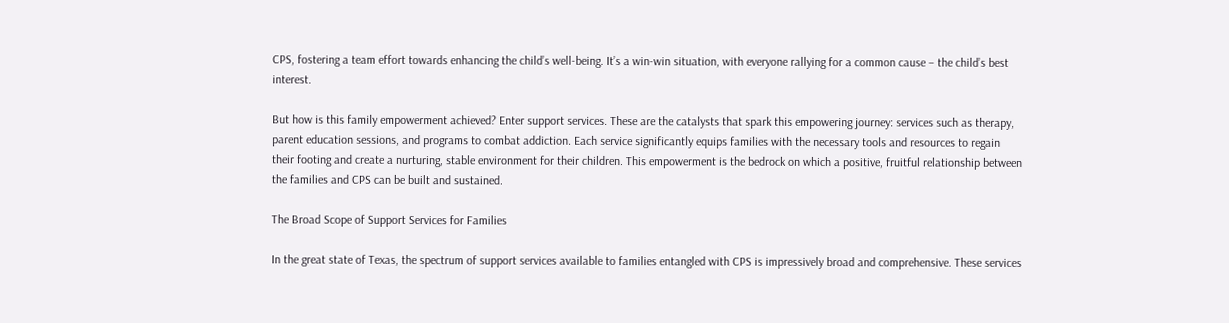CPS, fostering a team effort towards enhancing the child’s well-being. It’s a win-win situation, with everyone rallying for a common cause – the child’s best interest.

But how is this family empowerment achieved? Enter support services. These are the catalysts that spark this empowering journey: services such as therapy, parent education sessions, and programs to combat addiction. Each service significantly equips families with the necessary tools and resources to regain their footing and create a nurturing, stable environment for their children. This empowerment is the bedrock on which a positive, fruitful relationship between the families and CPS can be built and sustained.

The Broad Scope of Support Services for Families

In the great state of Texas, the spectrum of support services available to families entangled with CPS is impressively broad and comprehensive. These services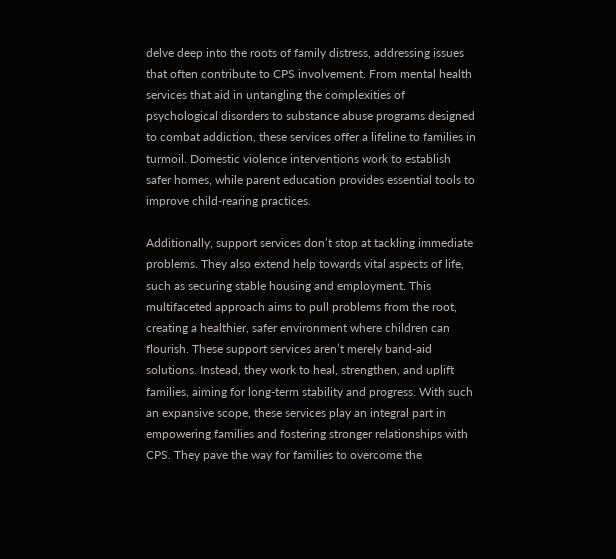delve deep into the roots of family distress, addressing issues that often contribute to CPS involvement. From mental health services that aid in untangling the complexities of psychological disorders to substance abuse programs designed to combat addiction, these services offer a lifeline to families in turmoil. Domestic violence interventions work to establish safer homes, while parent education provides essential tools to improve child-rearing practices.

Additionally, support services don’t stop at tackling immediate problems. They also extend help towards vital aspects of life, such as securing stable housing and employment. This multifaceted approach aims to pull problems from the root, creating a healthier, safer environment where children can flourish. These support services aren’t merely band-aid solutions. Instead, they work to heal, strengthen, and uplift families, aiming for long-term stability and progress. With such an expansive scope, these services play an integral part in empowering families and fostering stronger relationships with CPS. They pave the way for families to overcome the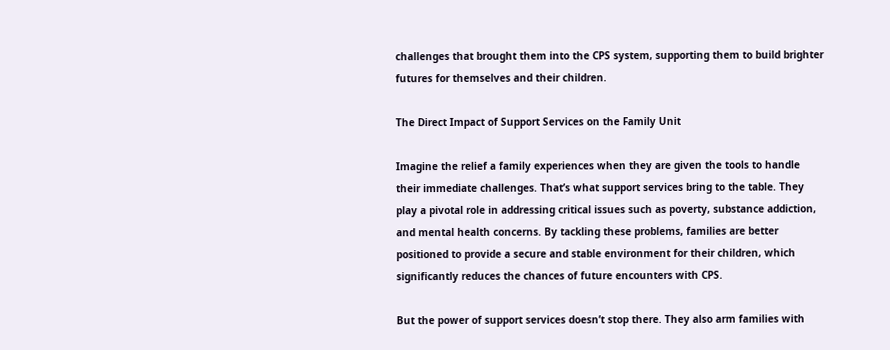challenges that brought them into the CPS system, supporting them to build brighter futures for themselves and their children.

The Direct Impact of Support Services on the Family Unit

Imagine the relief a family experiences when they are given the tools to handle their immediate challenges. That’s what support services bring to the table. They play a pivotal role in addressing critical issues such as poverty, substance addiction, and mental health concerns. By tackling these problems, families are better positioned to provide a secure and stable environment for their children, which significantly reduces the chances of future encounters with CPS.

But the power of support services doesn’t stop there. They also arm families with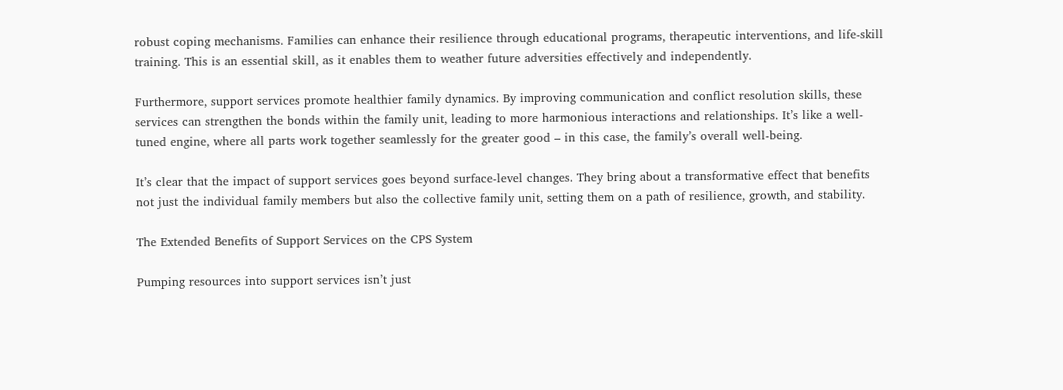robust coping mechanisms. Families can enhance their resilience through educational programs, therapeutic interventions, and life-skill training. This is an essential skill, as it enables them to weather future adversities effectively and independently.

Furthermore, support services promote healthier family dynamics. By improving communication and conflict resolution skills, these services can strengthen the bonds within the family unit, leading to more harmonious interactions and relationships. It’s like a well-tuned engine, where all parts work together seamlessly for the greater good – in this case, the family’s overall well-being.

It’s clear that the impact of support services goes beyond surface-level changes. They bring about a transformative effect that benefits not just the individual family members but also the collective family unit, setting them on a path of resilience, growth, and stability.

The Extended Benefits of Support Services on the CPS System

Pumping resources into support services isn’t just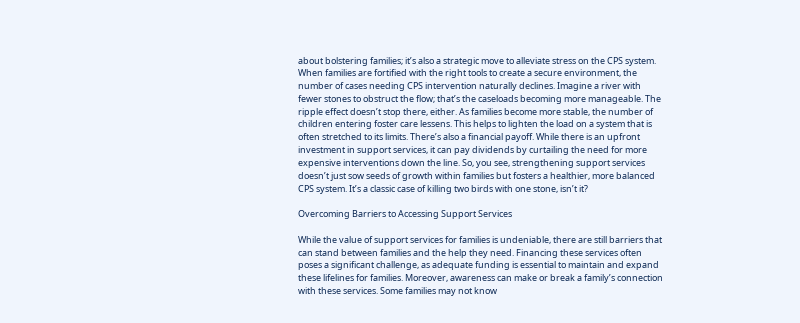about bolstering families; it’s also a strategic move to alleviate stress on the CPS system. When families are fortified with the right tools to create a secure environment, the number of cases needing CPS intervention naturally declines. Imagine a river with fewer stones to obstruct the flow; that’s the caseloads becoming more manageable. The ripple effect doesn’t stop there, either. As families become more stable, the number of children entering foster care lessens. This helps to lighten the load on a system that is often stretched to its limits. There’s also a financial payoff. While there is an upfront investment in support services, it can pay dividends by curtailing the need for more expensive interventions down the line. So, you see, strengthening support services doesn’t just sow seeds of growth within families but fosters a healthier, more balanced CPS system. It’s a classic case of killing two birds with one stone, isn’t it?

Overcoming Barriers to Accessing Support Services

While the value of support services for families is undeniable, there are still barriers that can stand between families and the help they need. Financing these services often poses a significant challenge, as adequate funding is essential to maintain and expand these lifelines for families. Moreover, awareness can make or break a family’s connection with these services. Some families may not know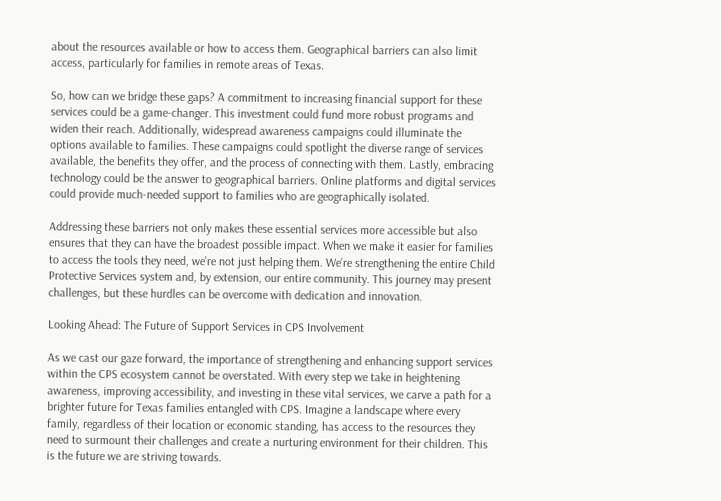about the resources available or how to access them. Geographical barriers can also limit access, particularly for families in remote areas of Texas.

So, how can we bridge these gaps? A commitment to increasing financial support for these services could be a game-changer. This investment could fund more robust programs and widen their reach. Additionally, widespread awareness campaigns could illuminate the options available to families. These campaigns could spotlight the diverse range of services available, the benefits they offer, and the process of connecting with them. Lastly, embracing technology could be the answer to geographical barriers. Online platforms and digital services could provide much-needed support to families who are geographically isolated.

Addressing these barriers not only makes these essential services more accessible but also ensures that they can have the broadest possible impact. When we make it easier for families to access the tools they need, we’re not just helping them. We’re strengthening the entire Child Protective Services system and, by extension, our entire community. This journey may present challenges, but these hurdles can be overcome with dedication and innovation.

Looking Ahead: The Future of Support Services in CPS Involvement

As we cast our gaze forward, the importance of strengthening and enhancing support services within the CPS ecosystem cannot be overstated. With every step we take in heightening awareness, improving accessibility, and investing in these vital services, we carve a path for a brighter future for Texas families entangled with CPS. Imagine a landscape where every family, regardless of their location or economic standing, has access to the resources they need to surmount their challenges and create a nurturing environment for their children. This is the future we are striving towards.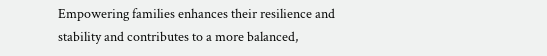Empowering families enhances their resilience and stability and contributes to a more balanced,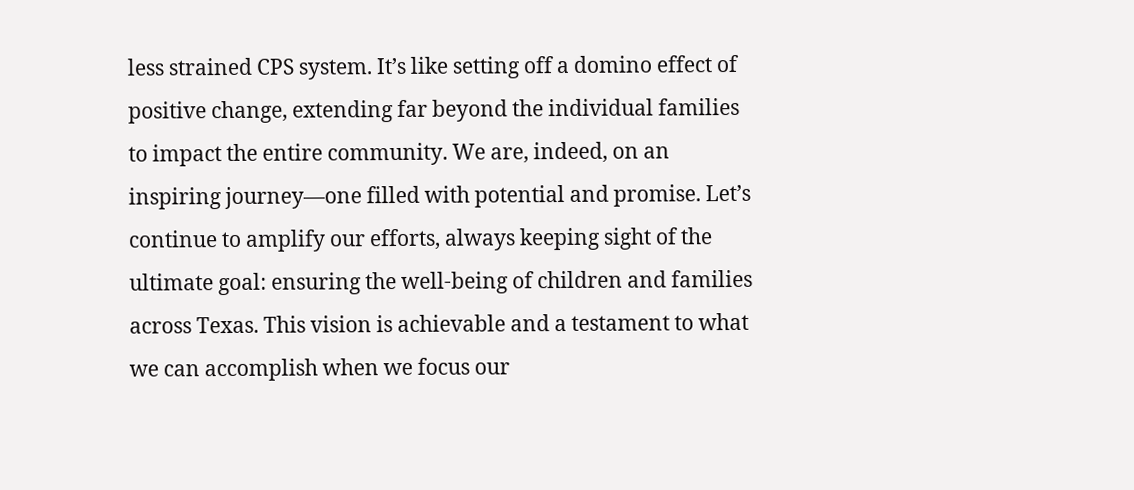less strained CPS system. It’s like setting off a domino effect of positive change, extending far beyond the individual families to impact the entire community. We are, indeed, on an inspiring journey—one filled with potential and promise. Let’s continue to amplify our efforts, always keeping sight of the ultimate goal: ensuring the well-being of children and families across Texas. This vision is achievable and a testament to what we can accomplish when we focus our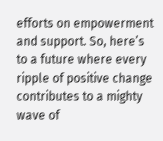efforts on empowerment and support. So, here’s to a future where every ripple of positive change contributes to a mighty wave of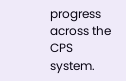progress across the CPS system.